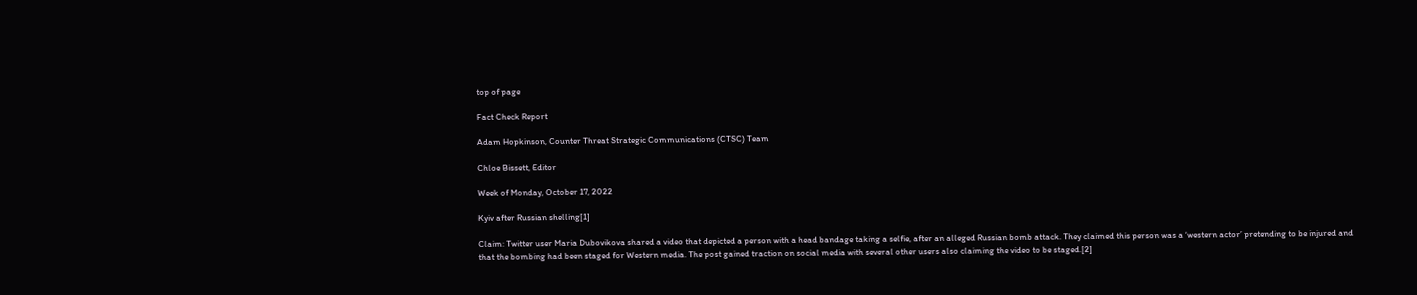top of page

Fact Check Report

Adam Hopkinson, Counter Threat Strategic Communications (CTSC) Team

Chloe Bissett, Editor

Week of Monday, October 17, 2022

Kyiv after Russian shelling[1]

Claim: Twitter user Maria Dubovikova shared a video that depicted a person with a head bandage taking a selfie, after an alleged Russian bomb attack. They claimed this person was a ‘western actor’ pretending to be injured and that the bombing had been staged for Western media. The post gained traction on social media with several other users also claiming the video to be staged.[2]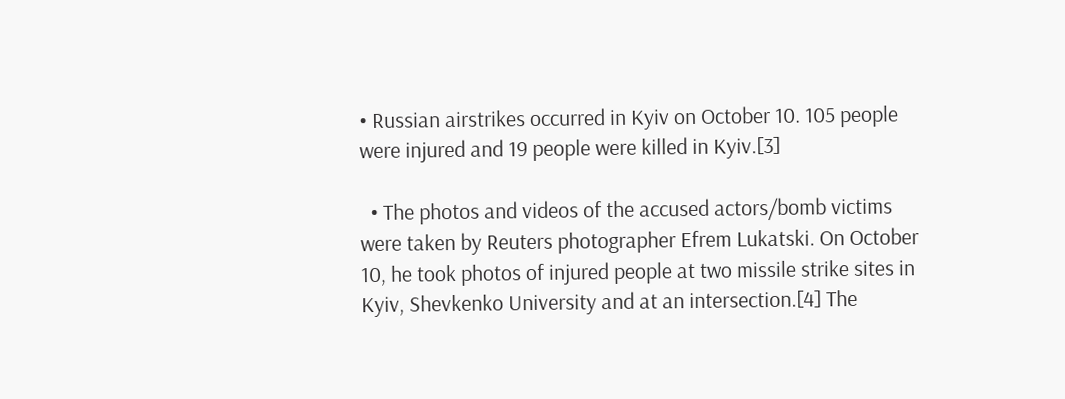• Russian airstrikes occurred in Kyiv on October 10. 105 people were injured and 19 people were killed in Kyiv.[3]

  • The photos and videos of the accused actors/bomb victims were taken by Reuters photographer Efrem Lukatski. On October 10, he took photos of injured people at two missile strike sites in Kyiv, Shevkenko University and at an intersection.[4] The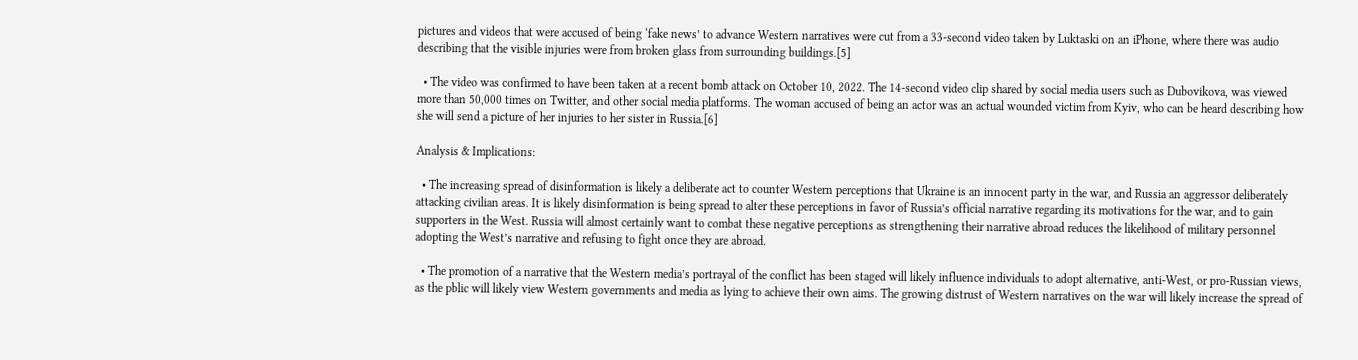pictures and videos that were accused of being ‘fake news’ to advance Western narratives were cut from a 33-second video taken by Luktaski on an iPhone, where there was audio describing that the visible injuries were from broken glass from surrounding buildings.[5]

  • The video was confirmed to have been taken at a recent bomb attack on October 10, 2022. The 14-second video clip shared by social media users such as Dubovikova, was viewed more than 50,000 times on Twitter, and other social media platforms. The woman accused of being an actor was an actual wounded victim from Kyiv, who can be heard describing how she will send a picture of her injuries to her sister in Russia.[6]

Analysis & Implications:

  • The increasing spread of disinformation is likely a deliberate act to counter Western perceptions that Ukraine is an innocent party in the war, and Russia an aggressor deliberately attacking civilian areas. It is likely disinformation is being spread to alter these perceptions in favor of Russia’s official narrative regarding its motivations for the war, and to gain supporters in the West. Russia will almost certainly want to combat these negative perceptions as strengthening their narrative abroad reduces the likelihood of military personnel adopting the West’s narrative and refusing to fight once they are abroad.

  • The promotion of a narrative that the Western media’s portrayal of the conflict has been staged will likely influence individuals to adopt alternative, anti-West, or pro-Russian views, as the pblic will likely view Western governments and media as lying to achieve their own aims. The growing distrust of Western narratives on the war will likely increase the spread of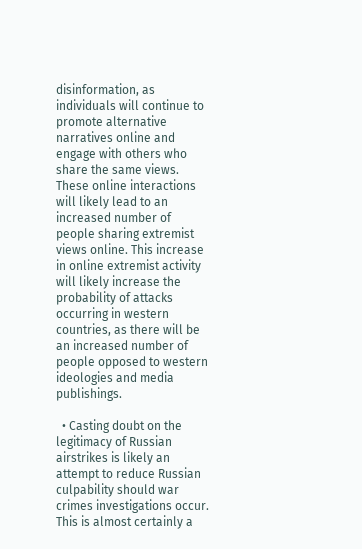disinformation, as individuals will continue to promote alternative narratives online and engage with others who share the same views. These online interactions will likely lead to an increased number of people sharing extremist views online. This increase in online extremist activity will likely increase the probability of attacks occurring in western countries, as there will be an increased number of people opposed to western ideologies and media publishings.

  • Casting doubt on the legitimacy of Russian airstrikes is likely an attempt to reduce Russian culpability should war crimes investigations occur. This is almost certainly a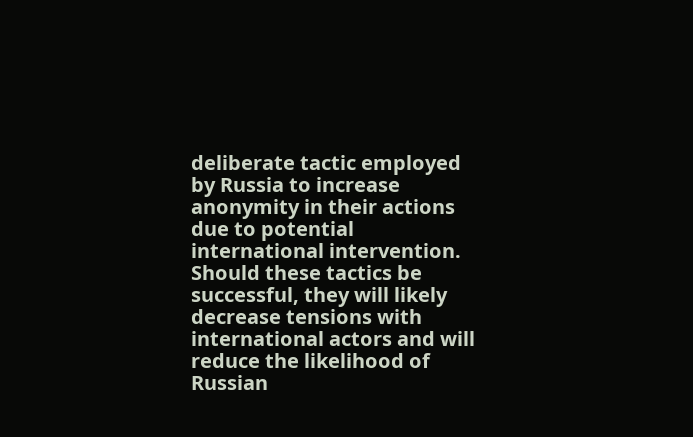deliberate tactic employed by Russia to increase anonymity in their actions due to potential international intervention. Should these tactics be successful, they will likely decrease tensions with international actors and will reduce the likelihood of Russian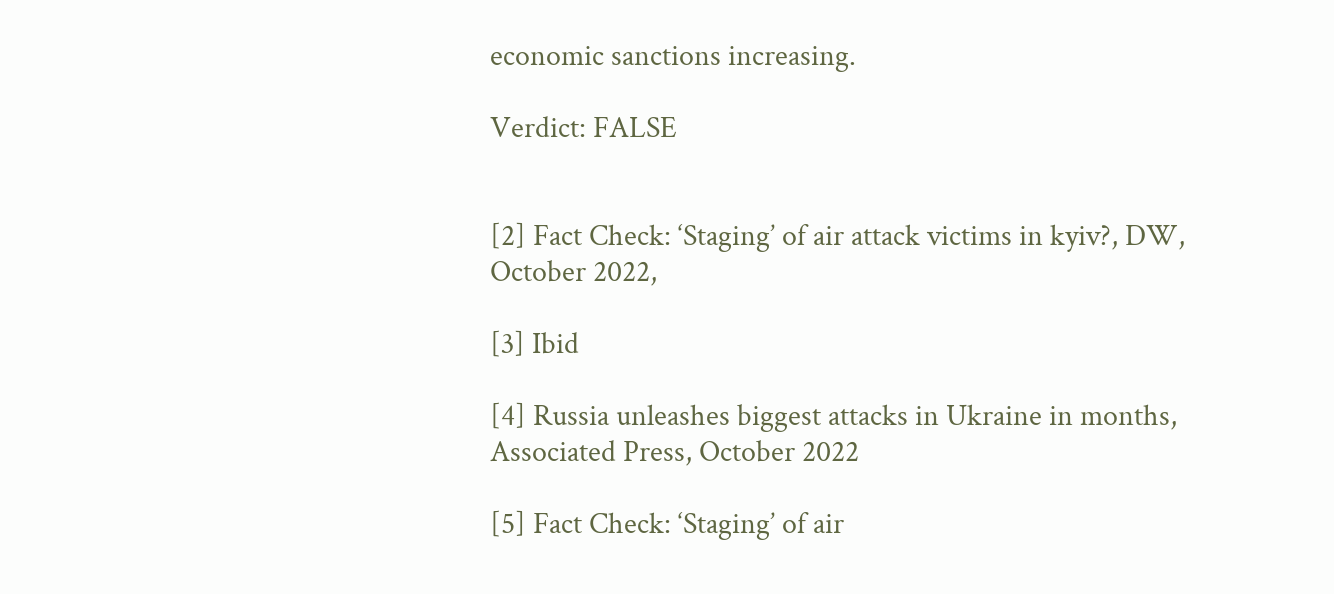economic sanctions increasing.

Verdict: FALSE


[2] Fact Check: ‘Staging’ of air attack victims in kyiv?, DW, October 2022,

[3] Ibid

[4] Russia unleashes biggest attacks in Ukraine in months, Associated Press, October 2022

[5] Fact Check: ‘Staging’ of air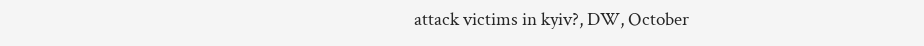attack victims in kyiv?, DW, October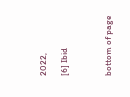2022,

[6] Ibid



bottom of page